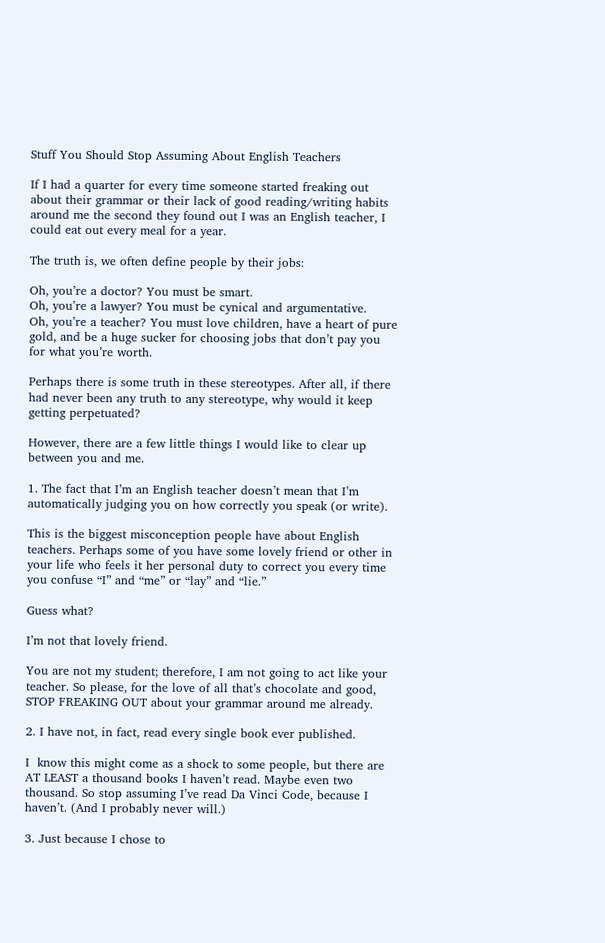Stuff You Should Stop Assuming About English Teachers

If I had a quarter for every time someone started freaking out about their grammar or their lack of good reading/writing habits around me the second they found out I was an English teacher, I could eat out every meal for a year.

The truth is, we often define people by their jobs:

Oh, you’re a doctor? You must be smart.
Oh, you’re a lawyer? You must be cynical and argumentative.
Oh, you’re a teacher? You must love children, have a heart of pure gold, and be a huge sucker for choosing jobs that don’t pay you for what you’re worth.

Perhaps there is some truth in these stereotypes. After all, if there had never been any truth to any stereotype, why would it keep getting perpetuated?

However, there are a few little things I would like to clear up between you and me.

1. The fact that I’m an English teacher doesn’t mean that I’m automatically judging you on how correctly you speak (or write).

This is the biggest misconception people have about English teachers. Perhaps some of you have some lovely friend or other in your life who feels it her personal duty to correct you every time you confuse “I” and “me” or “lay” and “lie.”

Guess what?

I’m not that lovely friend.

You are not my student; therefore, I am not going to act like your teacher. So please, for the love of all that’s chocolate and good, STOP FREAKING OUT about your grammar around me already.

2. I have not, in fact, read every single book ever published.

I  know this might come as a shock to some people, but there are AT LEAST a thousand books I haven’t read. Maybe even two thousand. So stop assuming I’ve read Da Vinci Code, because I haven’t. (And I probably never will.)

3. Just because I chose to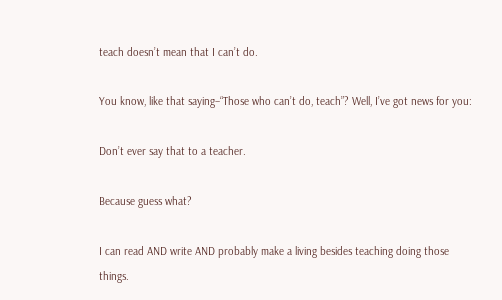teach doesn’t mean that I can’t do.

You know, like that saying–“Those who can’t do, teach”? Well, I’ve got news for you:

Don’t ever say that to a teacher.

Because guess what?

I can read AND write AND probably make a living besides teaching doing those things.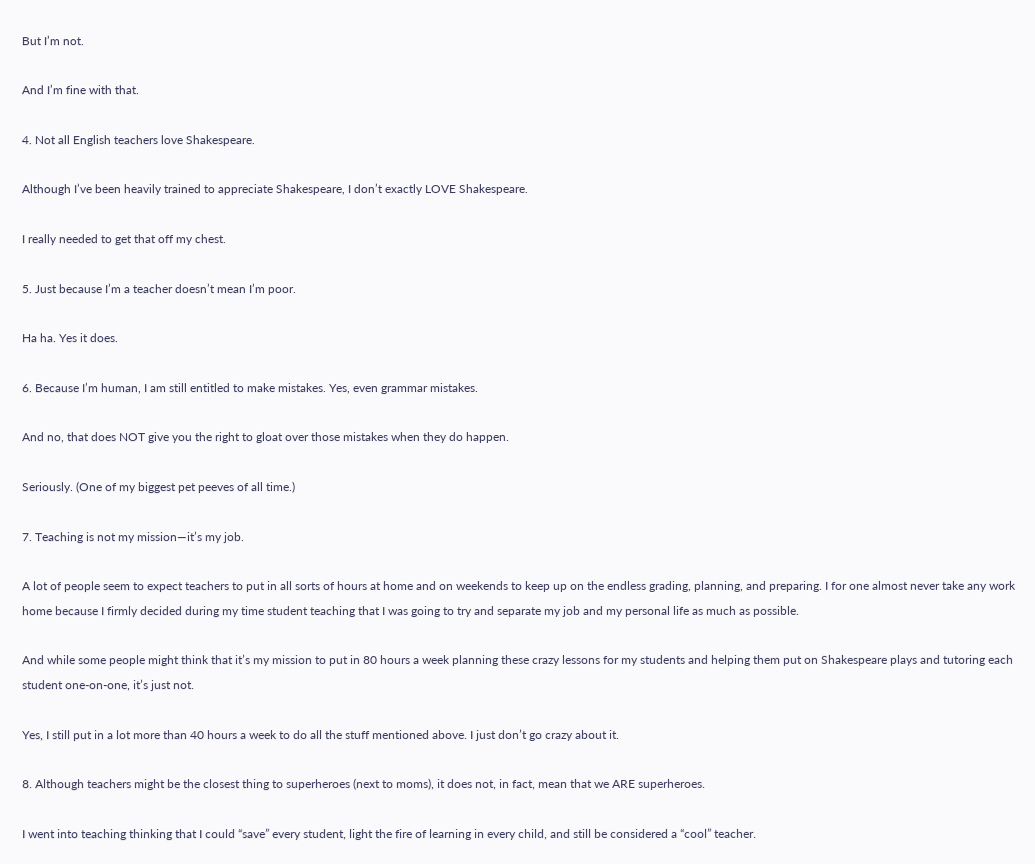But I’m not.

And I’m fine with that.

4. Not all English teachers love Shakespeare.

Although I’ve been heavily trained to appreciate Shakespeare, I don’t exactly LOVE Shakespeare.

I really needed to get that off my chest.

5. Just because I’m a teacher doesn’t mean I’m poor.

Ha ha. Yes it does.

6. Because I’m human, I am still entitled to make mistakes. Yes, even grammar mistakes.

And no, that does NOT give you the right to gloat over those mistakes when they do happen.

Seriously. (One of my biggest pet peeves of all time.)

7. Teaching is not my mission—it’s my job.

A lot of people seem to expect teachers to put in all sorts of hours at home and on weekends to keep up on the endless grading, planning, and preparing. I for one almost never take any work home because I firmly decided during my time student teaching that I was going to try and separate my job and my personal life as much as possible.

And while some people might think that it’s my mission to put in 80 hours a week planning these crazy lessons for my students and helping them put on Shakespeare plays and tutoring each student one-on-one, it’s just not.

Yes, I still put in a lot more than 40 hours a week to do all the stuff mentioned above. I just don’t go crazy about it.

8. Although teachers might be the closest thing to superheroes (next to moms), it does not, in fact, mean that we ARE superheroes.

I went into teaching thinking that I could “save” every student, light the fire of learning in every child, and still be considered a “cool” teacher.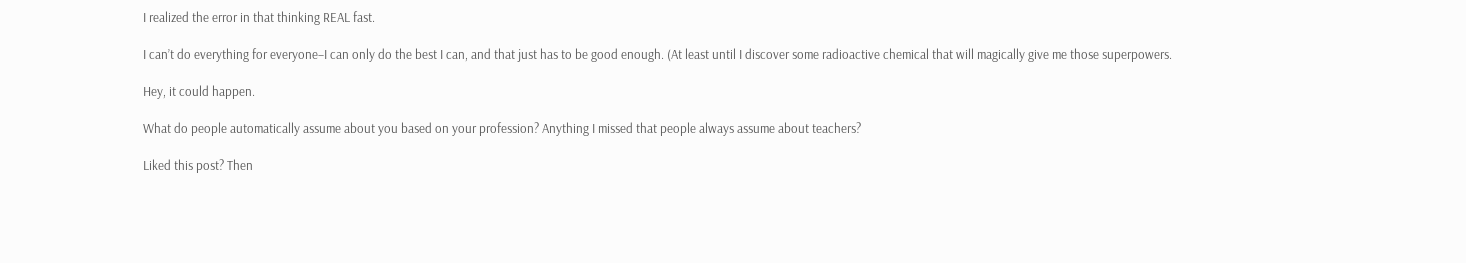I realized the error in that thinking REAL fast.

I can’t do everything for everyone–I can only do the best I can, and that just has to be good enough. (At least until I discover some radioactive chemical that will magically give me those superpowers.

Hey, it could happen.

What do people automatically assume about you based on your profession? Anything I missed that people always assume about teachers?

Liked this post? Then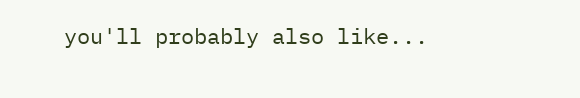you'll probably also like...